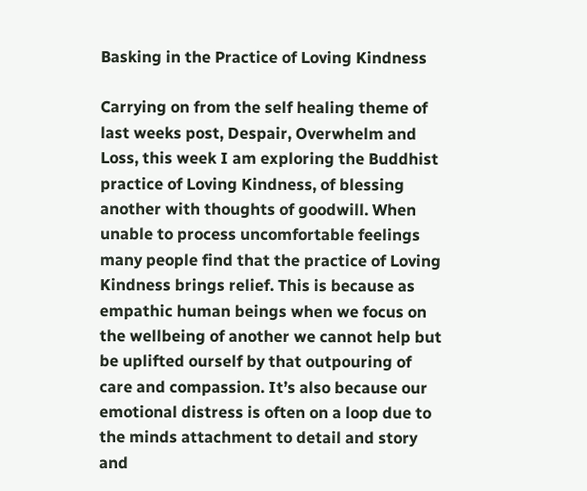Basking in the Practice of Loving Kindness

Carrying on from the self healing theme of last weeks post, Despair, Overwhelm and Loss, this week I am exploring the Buddhist practice of Loving Kindness, of blessing another with thoughts of goodwill. When unable to process uncomfortable feelings many people find that the practice of Loving Kindness brings relief. This is because as empathic human beings when we focus on the wellbeing of another we cannot help but be uplifted ourself by that outpouring of care and compassion. It’s also because our emotional distress is often on a loop due to the minds attachment to detail and story and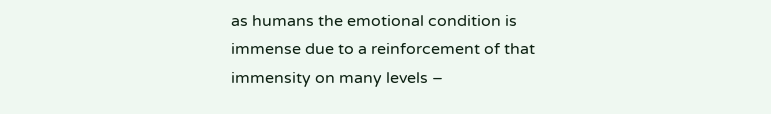as humans the emotional condition is immense due to a reinforcement of that immensity on many levels –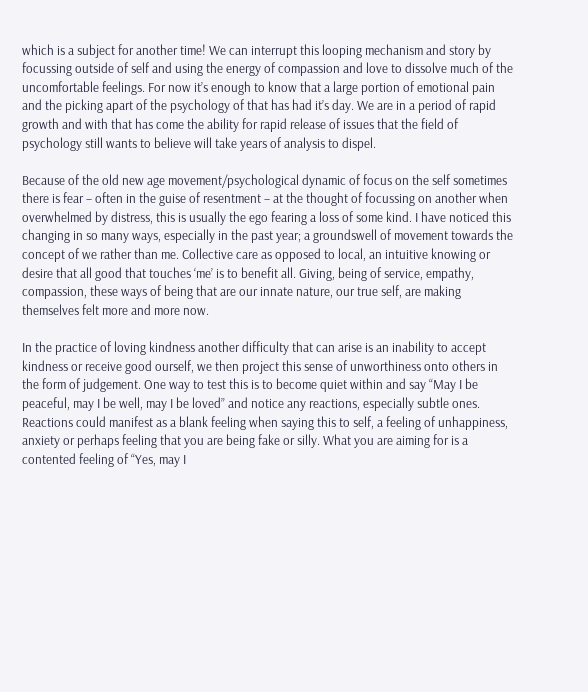which is a subject for another time! We can interrupt this looping mechanism and story by focussing outside of self and using the energy of compassion and love to dissolve much of the uncomfortable feelings. For now it’s enough to know that a large portion of emotional pain and the picking apart of the psychology of that has had it’s day. We are in a period of rapid growth and with that has come the ability for rapid release of issues that the field of psychology still wants to believe will take years of analysis to dispel.

Because of the old new age movement/psychological dynamic of focus on the self sometimes there is fear – often in the guise of resentment – at the thought of focussing on another when overwhelmed by distress, this is usually the ego fearing a loss of some kind. I have noticed this changing in so many ways, especially in the past year; a groundswell of movement towards the concept of we rather than me. Collective care as opposed to local, an intuitive knowing or desire that all good that touches ‘me’ is to benefit all. Giving, being of service, empathy, compassion, these ways of being that are our innate nature, our true self, are making themselves felt more and more now.

In the practice of loving kindness another difficulty that can arise is an inability to accept kindness or receive good ourself, we then project this sense of unworthiness onto others in the form of judgement. One way to test this is to become quiet within and say “May I be peaceful, may I be well, may I be loved” and notice any reactions, especially subtle ones. Reactions could manifest as a blank feeling when saying this to self, a feeling of unhappiness, anxiety or perhaps feeling that you are being fake or silly. What you are aiming for is a contented feeling of “Yes, may I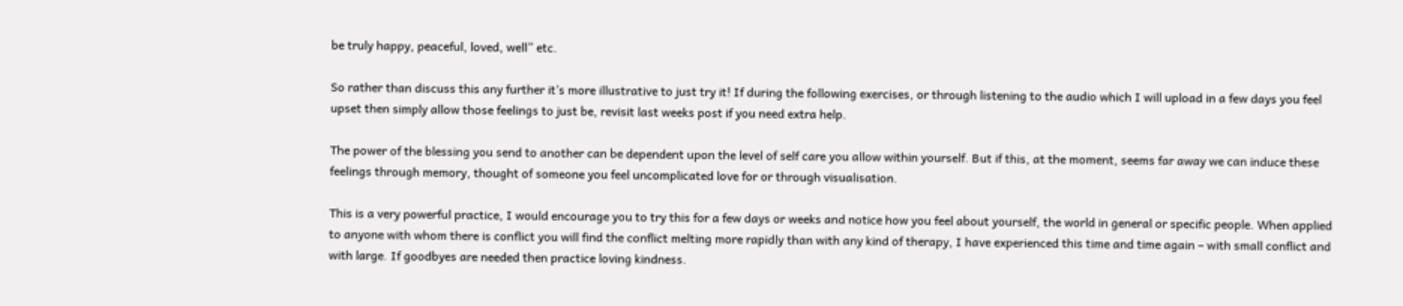be truly happy, peaceful, loved, well” etc.

So rather than discuss this any further it’s more illustrative to just try it! If during the following exercises, or through listening to the audio which I will upload in a few days you feel upset then simply allow those feelings to just be, revisit last weeks post if you need extra help.

The power of the blessing you send to another can be dependent upon the level of self care you allow within yourself. But if this, at the moment, seems far away we can induce these feelings through memory, thought of someone you feel uncomplicated love for or through visualisation.

This is a very powerful practice, I would encourage you to try this for a few days or weeks and notice how you feel about yourself, the world in general or specific people. When applied to anyone with whom there is conflict you will find the conflict melting more rapidly than with any kind of therapy, I have experienced this time and time again – with small conflict and with large. If goodbyes are needed then practice loving kindness.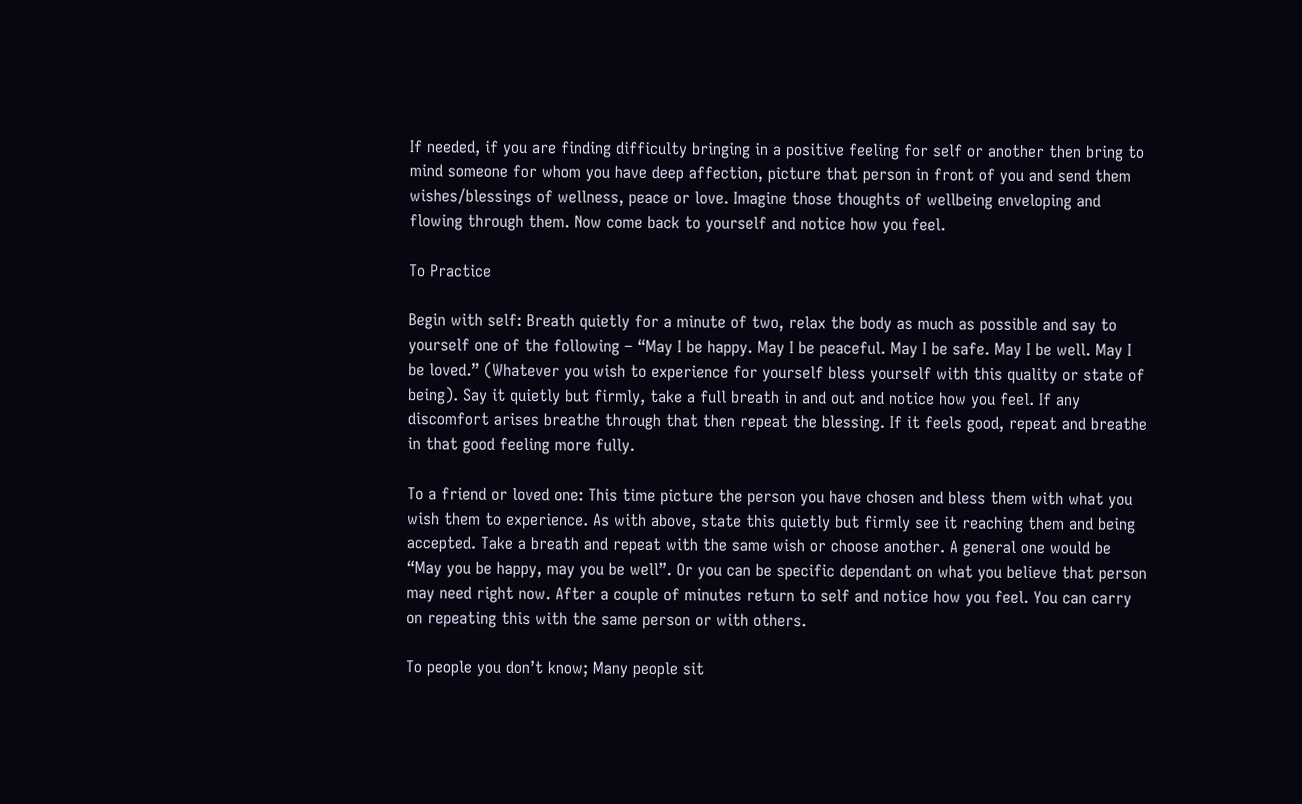If needed, if you are finding difficulty bringing in a positive feeling for self or another then bring to mind someone for whom you have deep affection, picture that person in front of you and send them wishes/blessings of wellness, peace or love. Imagine those thoughts of wellbeing enveloping and flowing through them. Now come back to yourself and notice how you feel.

To Practice

Begin with self: Breath quietly for a minute of two, relax the body as much as possible and say to yourself one of the following – “May I be happy. May I be peaceful. May I be safe. May I be well. May I be loved.” (Whatever you wish to experience for yourself bless yourself with this quality or state of being). Say it quietly but firmly, take a full breath in and out and notice how you feel. If any discomfort arises breathe through that then repeat the blessing. If it feels good, repeat and breathe in that good feeling more fully.

To a friend or loved one: This time picture the person you have chosen and bless them with what you wish them to experience. As with above, state this quietly but firmly see it reaching them and being accepted. Take a breath and repeat with the same wish or choose another. A general one would be “May you be happy, may you be well”. Or you can be specific dependant on what you believe that person may need right now. After a couple of minutes return to self and notice how you feel. You can carry on repeating this with the same person or with others.

To people you don’t know; Many people sit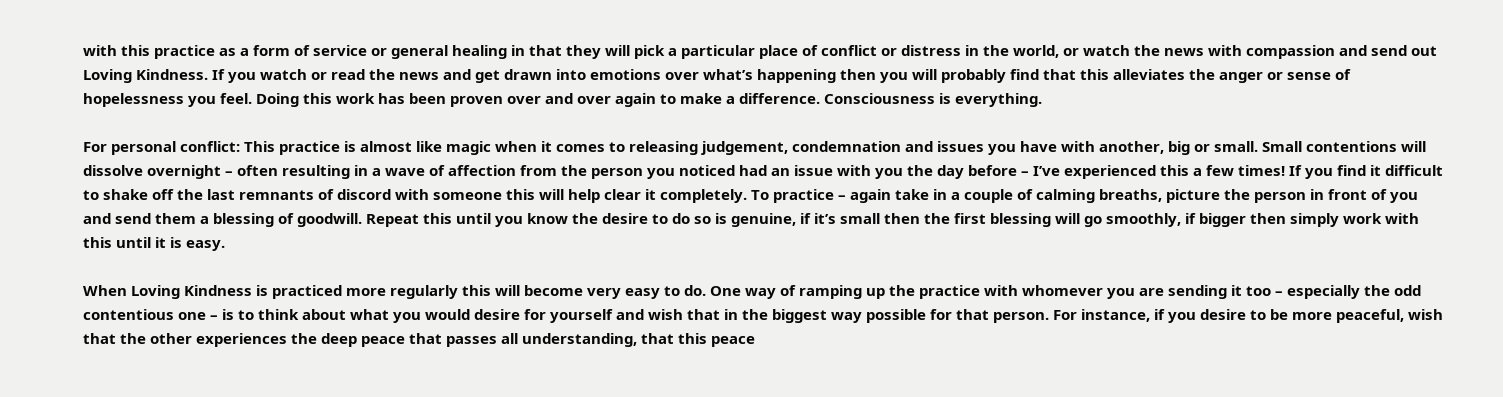with this practice as a form of service or general healing in that they will pick a particular place of conflict or distress in the world, or watch the news with compassion and send out Loving Kindness. If you watch or read the news and get drawn into emotions over what’s happening then you will probably find that this alleviates the anger or sense of hopelessness you feel. Doing this work has been proven over and over again to make a difference. Consciousness is everything.

For personal conflict: This practice is almost like magic when it comes to releasing judgement, condemnation and issues you have with another, big or small. Small contentions will dissolve overnight – often resulting in a wave of affection from the person you noticed had an issue with you the day before – I’ve experienced this a few times! If you find it difficult to shake off the last remnants of discord with someone this will help clear it completely. To practice – again take in a couple of calming breaths, picture the person in front of you and send them a blessing of goodwill. Repeat this until you know the desire to do so is genuine, if it’s small then the first blessing will go smoothly, if bigger then simply work with this until it is easy.

When Loving Kindness is practiced more regularly this will become very easy to do. One way of ramping up the practice with whomever you are sending it too – especially the odd contentious one – is to think about what you would desire for yourself and wish that in the biggest way possible for that person. For instance, if you desire to be more peaceful, wish that the other experiences the deep peace that passes all understanding, that this peace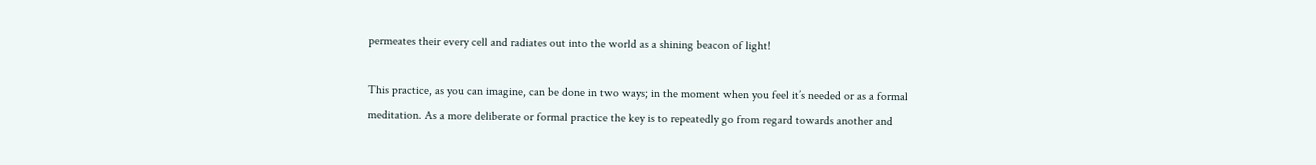permeates their every cell and radiates out into the world as a shining beacon of light!

This practice, as you can imagine, can be done in two ways; in the moment when you feel it’s needed or as a formal meditation. As a more deliberate or formal practice the key is to repeatedly go from regard towards another and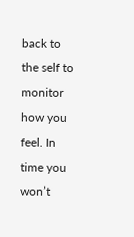back to the self to monitor how you feel. In time you won’t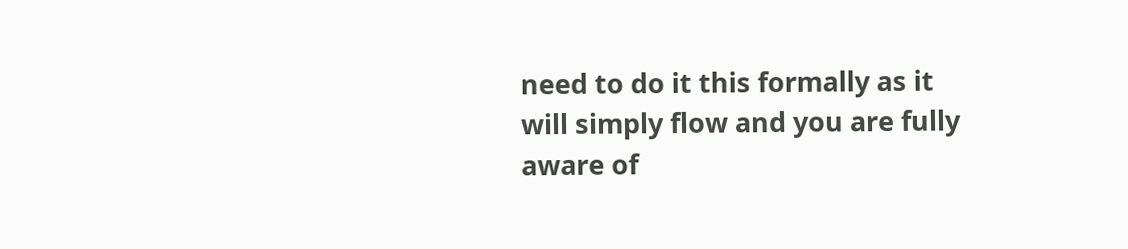need to do it this formally as it will simply flow and you are fully aware of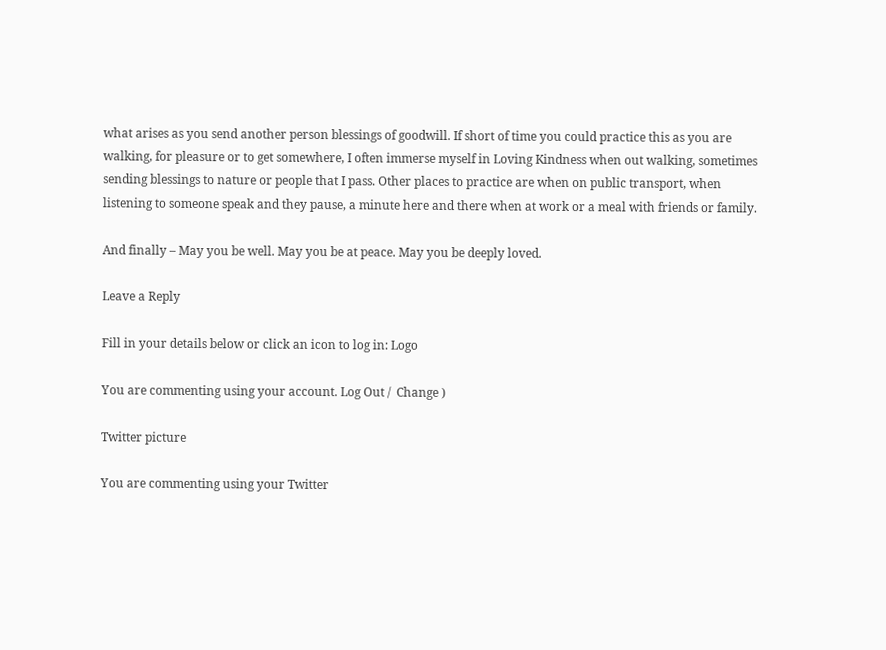what arises as you send another person blessings of goodwill. If short of time you could practice this as you are walking, for pleasure or to get somewhere, I often immerse myself in Loving Kindness when out walking, sometimes sending blessings to nature or people that I pass. Other places to practice are when on public transport, when listening to someone speak and they pause, a minute here and there when at work or a meal with friends or family.

And finally – May you be well. May you be at peace. May you be deeply loved.

Leave a Reply

Fill in your details below or click an icon to log in: Logo

You are commenting using your account. Log Out /  Change )

Twitter picture

You are commenting using your Twitter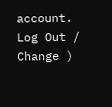account. Log Out /  Change )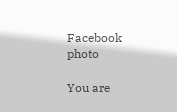Facebook photo

You are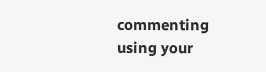commenting using your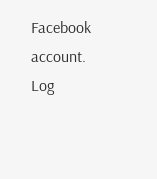Facebook account. Log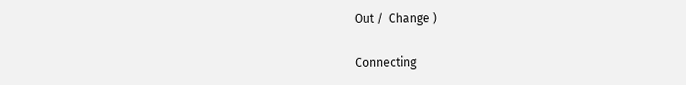Out /  Change )

Connecting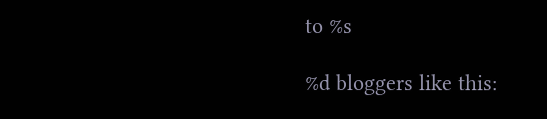to %s

%d bloggers like this: